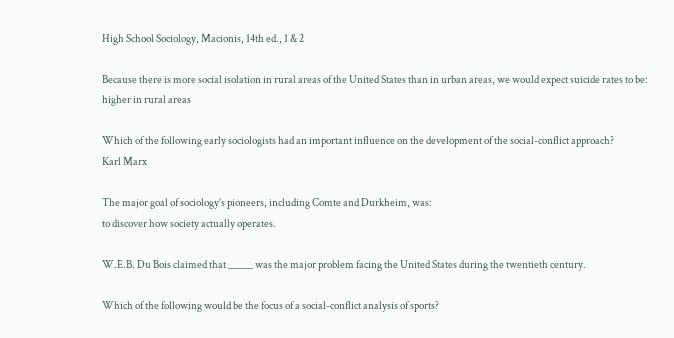High School Sociology, Macionis, 14th ed., 1 & 2

Because there is more social isolation in rural areas of the United States than in urban areas, we would expect suicide rates to be:
higher in rural areas

Which of the following early sociologists had an important influence on the development of the social-conflict approach?
Karl Marx

The major goal of sociology’s pioneers, including Comte and Durkheim, was:
to discover how society actually operates.

W.E.B. Du Bois claimed that _____ was the major problem facing the United States during the twentieth century.

Which of the following would be the focus of a social-conflict analysis of sports?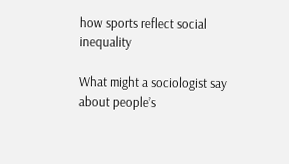how sports reflect social inequality

What might a sociologist say about people’s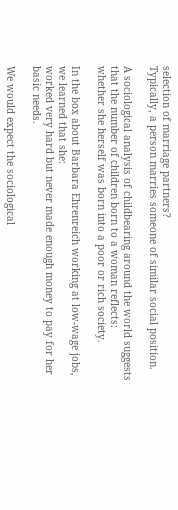selection of marriage partners?
Typically, a person marries someone of similar social position.

A sociological analysis of childbearing around the world suggests that the number of children born to a woman reflects:
whether she herself was born into a poor or rich society.

In the box about Barbara Ehrenreich working at low-wage jobs, we learned that she:
worked very hard but never made enough money to pay for her basic needs.

We would expect the sociological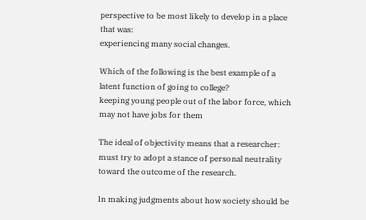perspective to be most likely to develop in a place that was:
experiencing many social changes.

Which of the following is the best example of a latent function of going to college?
keeping young people out of the labor force, which may not have jobs for them

The ideal of objectivity means that a researcher:
must try to adopt a stance of personal neutrality toward the outcome of the research.

In making judgments about how society should be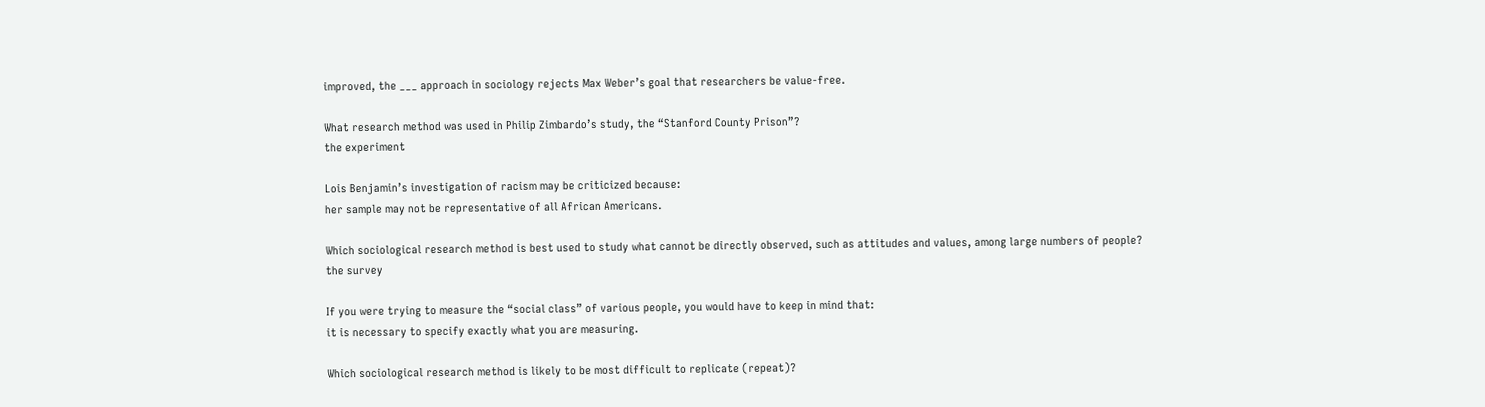improved, the ___ approach in sociology rejects Max Weber’s goal that researchers be value-free.

What research method was used in Philip Zimbardo’s study, the “Stanford County Prison”?
the experiment

Lois Benjamin’s investigation of racism may be criticized because:
her sample may not be representative of all African Americans.

Which sociological research method is best used to study what cannot be directly observed, such as attitudes and values, among large numbers of people?
the survey

If you were trying to measure the “social class” of various people, you would have to keep in mind that:
it is necessary to specify exactly what you are measuring.

Which sociological research method is likely to be most difficult to replicate (repeat)?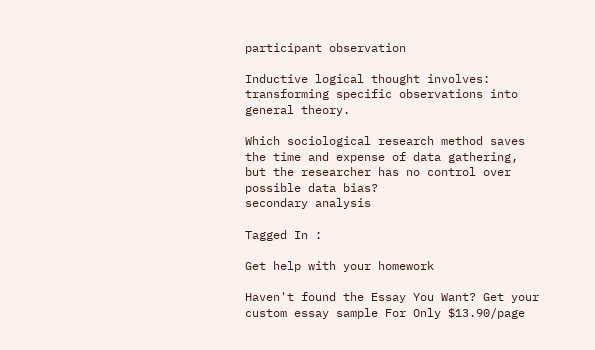participant observation

Inductive logical thought involves:
transforming specific observations into general theory.

Which sociological research method saves the time and expense of data gathering, but the researcher has no control over possible data bias?
secondary analysis

Tagged In :

Get help with your homework

Haven't found the Essay You Want? Get your custom essay sample For Only $13.90/page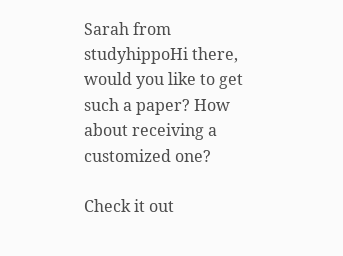Sarah from studyhippoHi there, would you like to get such a paper? How about receiving a customized one?

Check it out